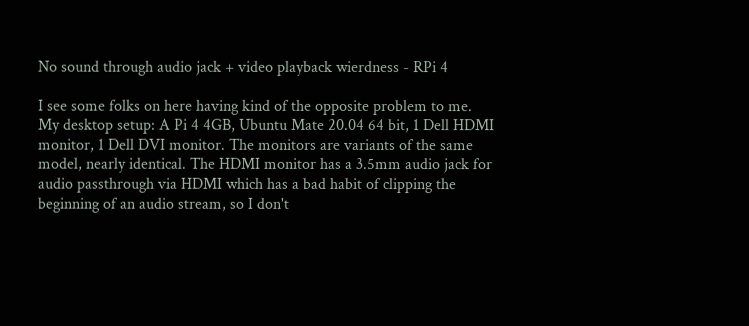No sound through audio jack + video playback wierdness - RPi 4

I see some folks on here having kind of the opposite problem to me.
My desktop setup: A Pi 4 4GB, Ubuntu Mate 20.04 64 bit, 1 Dell HDMI monitor, 1 Dell DVI monitor. The monitors are variants of the same model, nearly identical. The HDMI monitor has a 3.5mm audio jack for audio passthrough via HDMI which has a bad habit of clipping the beginning of an audio stream, so I don't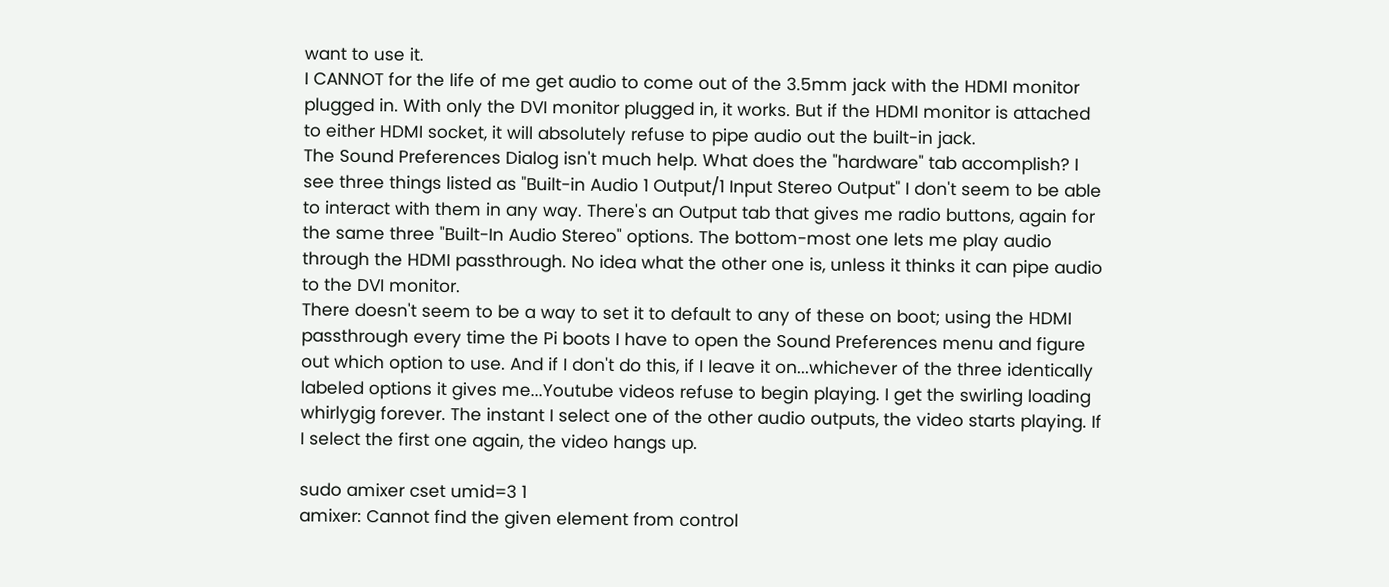want to use it.
I CANNOT for the life of me get audio to come out of the 3.5mm jack with the HDMI monitor plugged in. With only the DVI monitor plugged in, it works. But if the HDMI monitor is attached to either HDMI socket, it will absolutely refuse to pipe audio out the built-in jack.
The Sound Preferences Dialog isn't much help. What does the "hardware" tab accomplish? I see three things listed as "Built-in Audio 1 Output/1 Input Stereo Output" I don't seem to be able to interact with them in any way. There's an Output tab that gives me radio buttons, again for the same three "Built-In Audio Stereo" options. The bottom-most one lets me play audio through the HDMI passthrough. No idea what the other one is, unless it thinks it can pipe audio to the DVI monitor.
There doesn't seem to be a way to set it to default to any of these on boot; using the HDMI passthrough every time the Pi boots I have to open the Sound Preferences menu and figure out which option to use. And if I don't do this, if I leave it on...whichever of the three identically labeled options it gives me...Youtube videos refuse to begin playing. I get the swirling loading whirlygig forever. The instant I select one of the other audio outputs, the video starts playing. If I select the first one again, the video hangs up.

sudo amixer cset umid=3 1
amixer: Cannot find the given element from control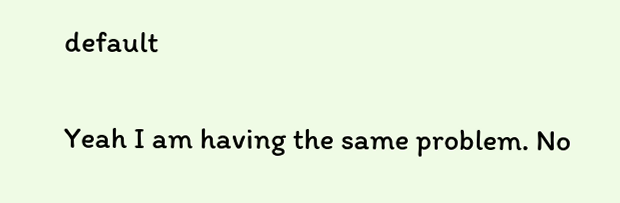default

Yeah I am having the same problem. No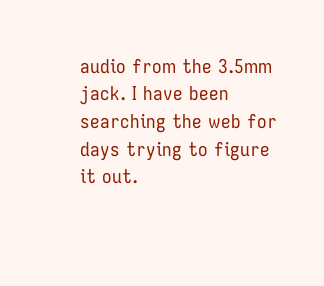audio from the 3.5mm jack. I have been searching the web for days trying to figure it out.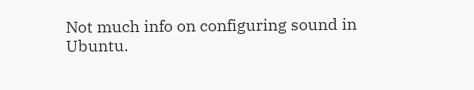Not much info on configuring sound in Ubuntu.